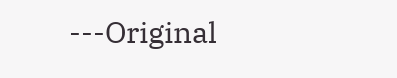---Original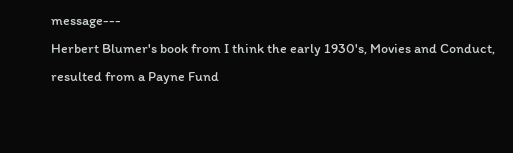message---
Herbert Blumer's book from I think the early 1930's, Movies and Conduct,
resulted from a Payne Fund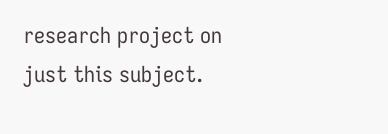research project on just this subject.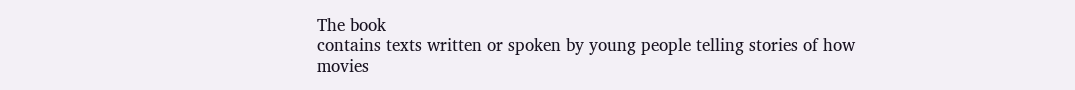The book
contains texts written or spoken by young people telling stories of how
movies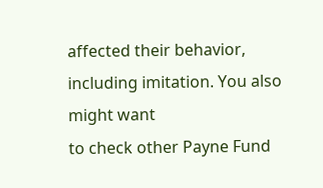affected their behavior, including imitation. You also might want
to check other Payne Fund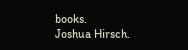books.
Joshua Hirsch.